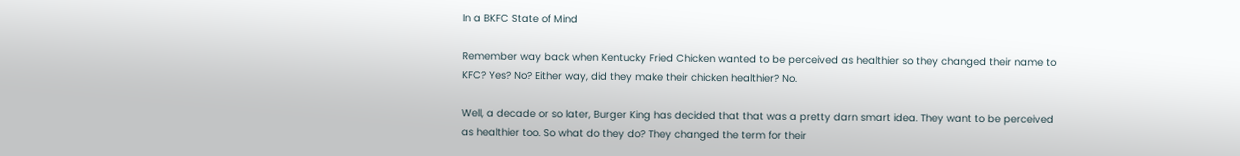In a BKFC State of Mind

Remember way back when Kentucky Fried Chicken wanted to be perceived as healthier so they changed their name to KFC? Yes? No? Either way, did they make their chicken healthier? No.

Well, a decade or so later, Burger King has decided that that was a pretty darn smart idea. They want to be perceived as healthier too. So what do they do? They changed the term for their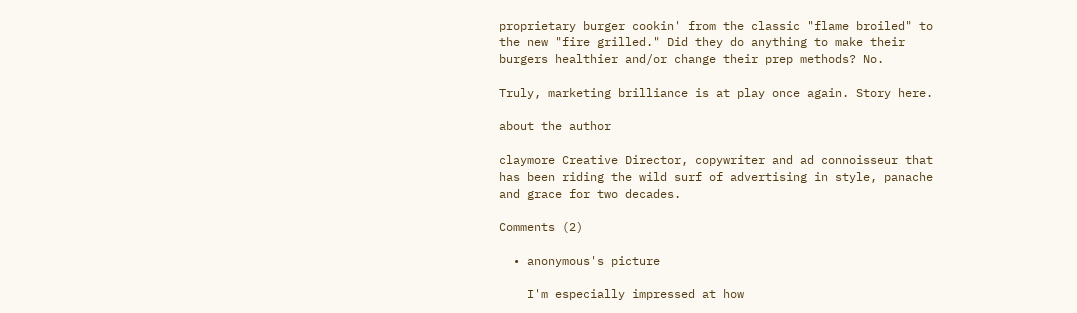proprietary burger cookin' from the classic "flame broiled" to the new "fire grilled." Did they do anything to make their burgers healthier and/or change their prep methods? No.

Truly, marketing brilliance is at play once again. Story here.

about the author

claymore Creative Director, copywriter and ad connoisseur that has been riding the wild surf of advertising in style, panache and grace for two decades.

Comments (2)

  • anonymous's picture

    I'm especially impressed at how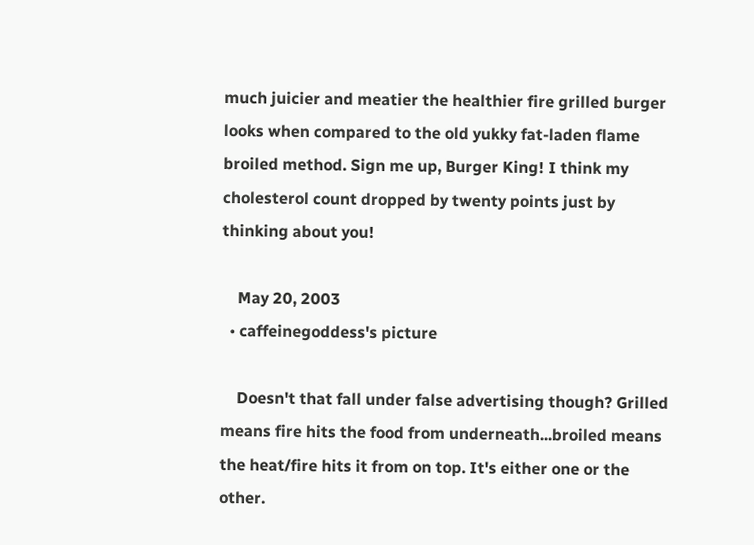much juicier and meatier the healthier fire grilled burger looks when compared to the old yukky fat-laden flame broiled method. Sign me up, Burger King! I think my cholesterol count dropped by twenty points just by thinking about you!

    May 20, 2003
  • caffeinegoddess's picture

    Doesn't that fall under false advertising though? Grilled means fire hits the food from underneath...broiled means the heat/fire hits it from on top. It's either one or the other.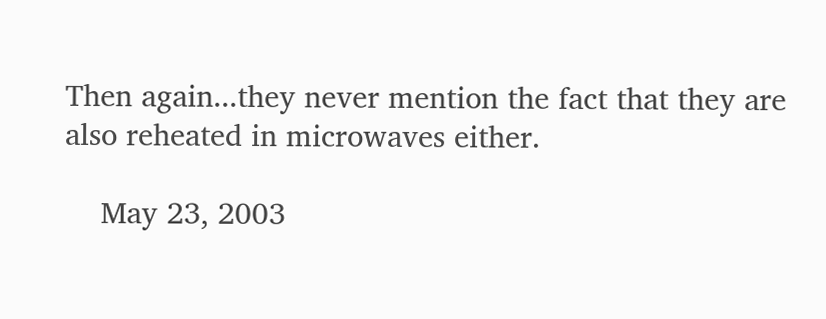Then again...they never mention the fact that they are also reheated in microwaves either.

    May 23, 2003